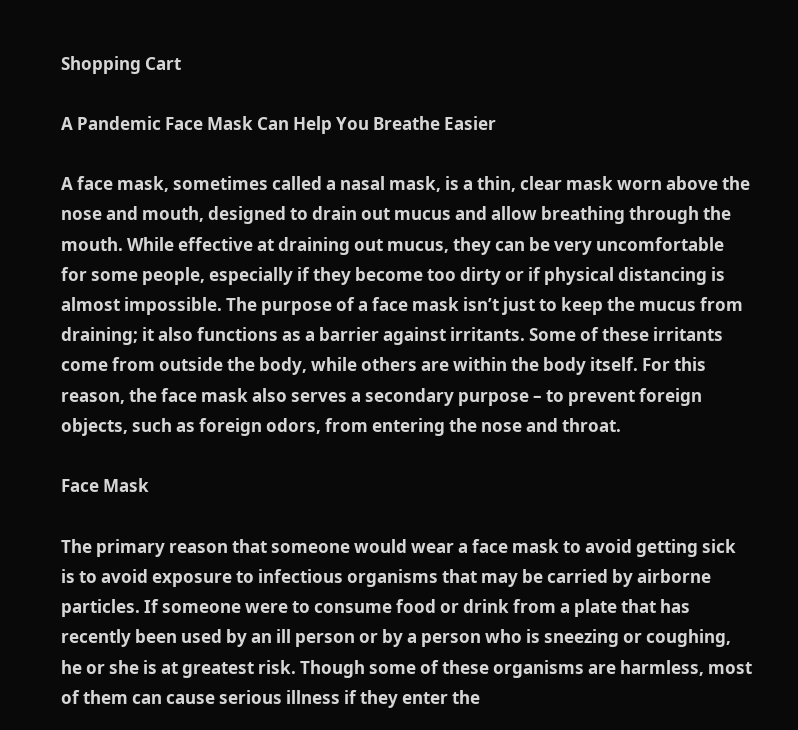Shopping Cart

A Pandemic Face Mask Can Help You Breathe Easier

A face mask, sometimes called a nasal mask, is a thin, clear mask worn above the nose and mouth, designed to drain out mucus and allow breathing through the mouth. While effective at draining out mucus, they can be very uncomfortable for some people, especially if they become too dirty or if physical distancing is almost impossible. The purpose of a face mask isn’t just to keep the mucus from draining; it also functions as a barrier against irritants. Some of these irritants come from outside the body, while others are within the body itself. For this reason, the face mask also serves a secondary purpose – to prevent foreign objects, such as foreign odors, from entering the nose and throat.

Face Mask

The primary reason that someone would wear a face mask to avoid getting sick is to avoid exposure to infectious organisms that may be carried by airborne particles. If someone were to consume food or drink from a plate that has recently been used by an ill person or by a person who is sneezing or coughing, he or she is at greatest risk. Though some of these organisms are harmless, most of them can cause serious illness if they enter the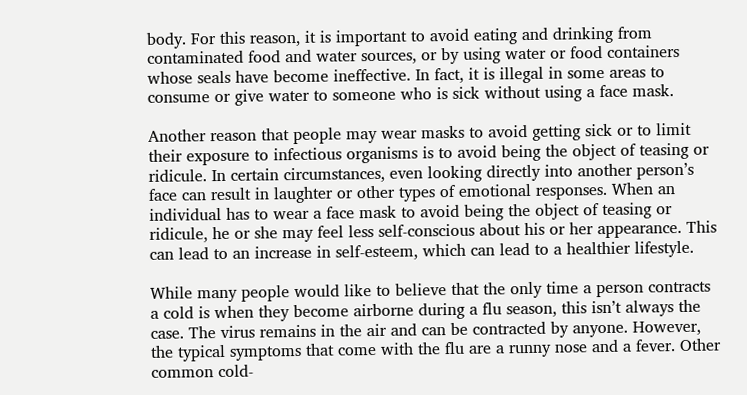body. For this reason, it is important to avoid eating and drinking from contaminated food and water sources, or by using water or food containers whose seals have become ineffective. In fact, it is illegal in some areas to consume or give water to someone who is sick without using a face mask.

Another reason that people may wear masks to avoid getting sick or to limit their exposure to infectious organisms is to avoid being the object of teasing or ridicule. In certain circumstances, even looking directly into another person’s face can result in laughter or other types of emotional responses. When an individual has to wear a face mask to avoid being the object of teasing or ridicule, he or she may feel less self-conscious about his or her appearance. This can lead to an increase in self-esteem, which can lead to a healthier lifestyle.

While many people would like to believe that the only time a person contracts a cold is when they become airborne during a flu season, this isn’t always the case. The virus remains in the air and can be contracted by anyone. However, the typical symptoms that come with the flu are a runny nose and a fever. Other common cold-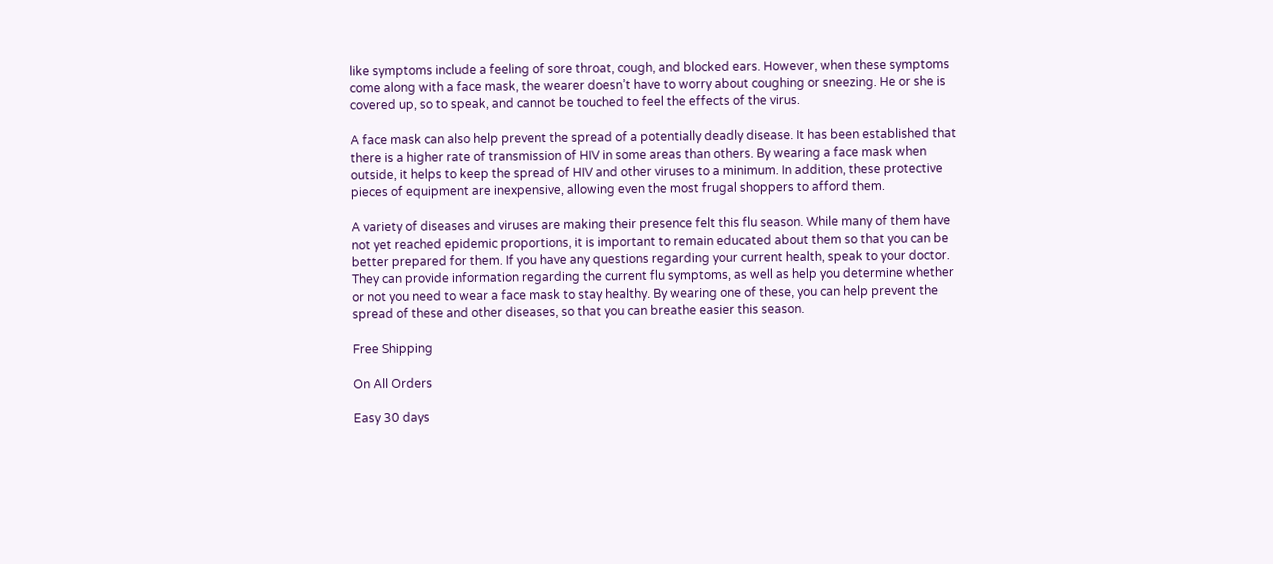like symptoms include a feeling of sore throat, cough, and blocked ears. However, when these symptoms come along with a face mask, the wearer doesn’t have to worry about coughing or sneezing. He or she is covered up, so to speak, and cannot be touched to feel the effects of the virus.

A face mask can also help prevent the spread of a potentially deadly disease. It has been established that there is a higher rate of transmission of HIV in some areas than others. By wearing a face mask when outside, it helps to keep the spread of HIV and other viruses to a minimum. In addition, these protective pieces of equipment are inexpensive, allowing even the most frugal shoppers to afford them.

A variety of diseases and viruses are making their presence felt this flu season. While many of them have not yet reached epidemic proportions, it is important to remain educated about them so that you can be better prepared for them. If you have any questions regarding your current health, speak to your doctor. They can provide information regarding the current flu symptoms, as well as help you determine whether or not you need to wear a face mask to stay healthy. By wearing one of these, you can help prevent the spread of these and other diseases, so that you can breathe easier this season.

Free Shipping

On All Orders

Easy 30 days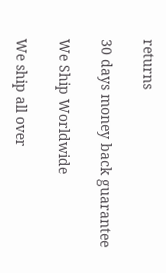returns

30 days money back guarantee

We Ship Worldwide

We ship all over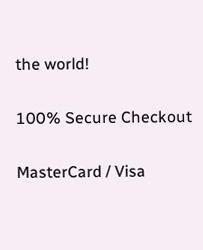the world!

100% Secure Checkout

MasterCard / Visa